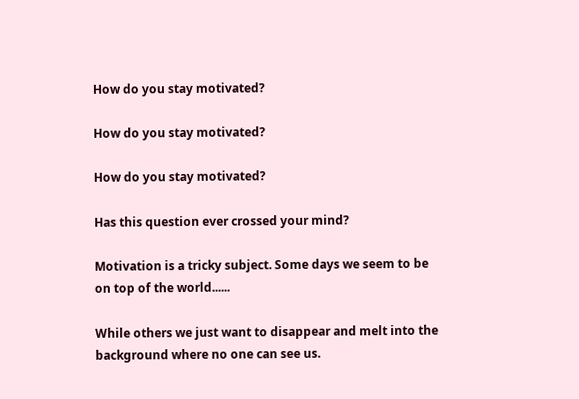How do you stay motivated?

How do you stay motivated?

How do you stay motivated?

Has this question ever crossed your mind?

Motivation is a tricky subject. Some days we seem to be on top of the world......

While others we just want to disappear and melt into the background where no one can see us.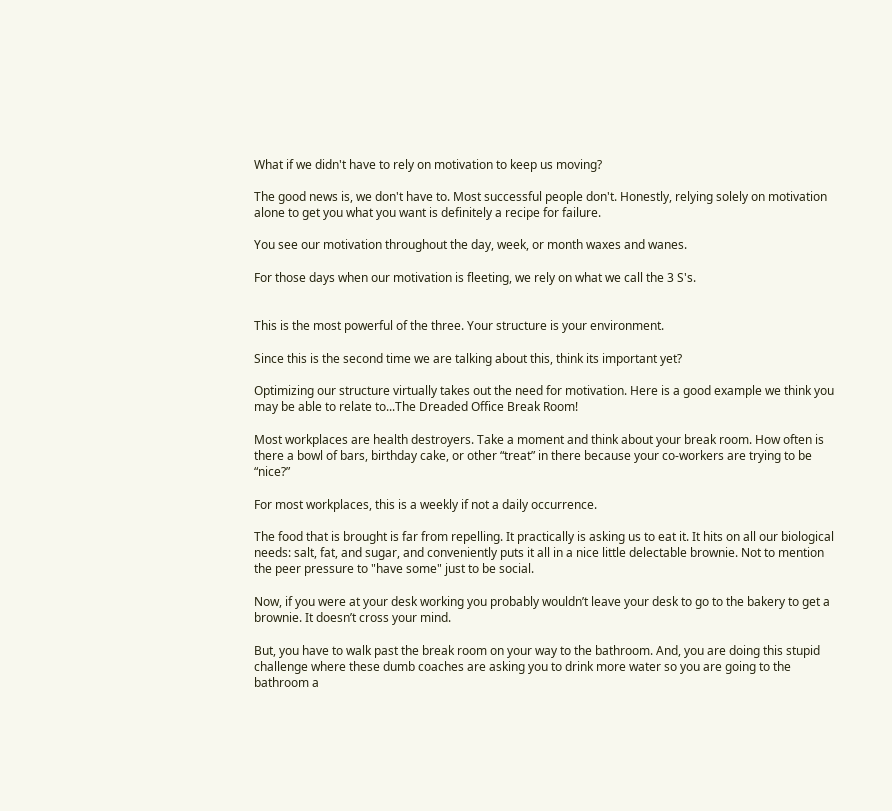What if we didn't have to rely on motivation to keep us moving?

The good news is, we don't have to. Most successful people don't. Honestly, relying solely on motivation alone to get you what you want is definitely a recipe for failure.

You see our motivation throughout the day, week, or month waxes and wanes.

For those days when our motivation is fleeting, we rely on what we call the 3 S's.


This is the most powerful of the three. Your structure is your environment.

Since this is the second time we are talking about this, think its important yet?

Optimizing our structure virtually takes out the need for motivation. Here is a good example we think you may be able to relate to...The Dreaded Office Break Room!

Most workplaces are health destroyers. Take a moment and think about your break room. How often is there a bowl of bars, birthday cake, or other “treat” in there because your co-workers are trying to be “nice?”

For most workplaces, this is a weekly if not a daily occurrence.

The food that is brought is far from repelling. It practically is asking us to eat it. It hits on all our biological needs: salt, fat, and sugar, and conveniently puts it all in a nice little delectable brownie. Not to mention the peer pressure to "have some" just to be social.

Now, if you were at your desk working you probably wouldn’t leave your desk to go to the bakery to get a brownie. It doesn’t cross your mind.

But, you have to walk past the break room on your way to the bathroom. And, you are doing this stupid challenge where these dumb coaches are asking you to drink more water so you are going to the bathroom a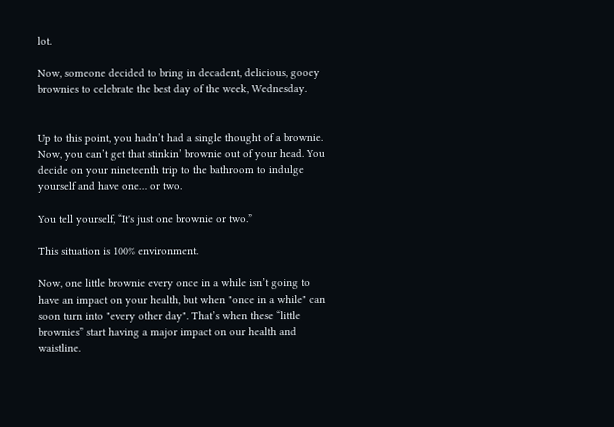lot.

Now, someone decided to bring in decadent, delicious, gooey brownies to celebrate the best day of the week, Wednesday.


Up to this point, you hadn’t had a single thought of a brownie. Now, you can’t get that stinkin’ brownie out of your head. You decide on your nineteenth trip to the bathroom to indulge yourself and have one… or two.

You tell yourself, “It's just one brownie or two.”

This situation is 100% environment.

Now, one little brownie every once in a while isn’t going to have an impact on your health, but when "once in a while" can soon turn into "every other day". That’s when these “little brownies” start having a major impact on our health and waistline.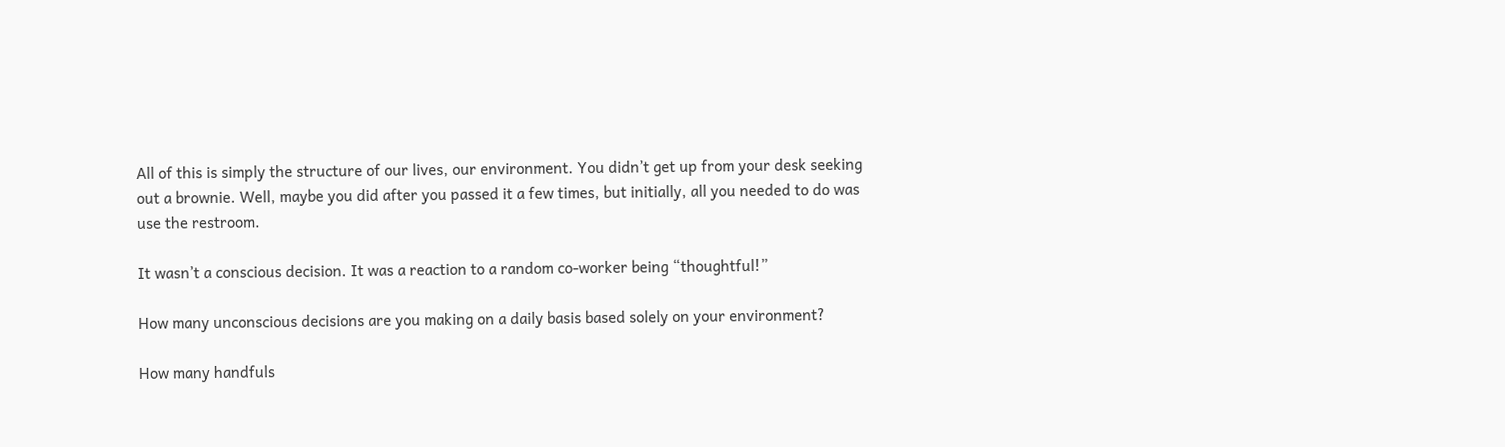All of this is simply the structure of our lives, our environment. You didn’t get up from your desk seeking out a brownie. Well, maybe you did after you passed it a few times, but initially, all you needed to do was use the restroom.

It wasn’t a conscious decision. It was a reaction to a random co-worker being “thoughtful!”

How many unconscious decisions are you making on a daily basis based solely on your environment?

How many handfuls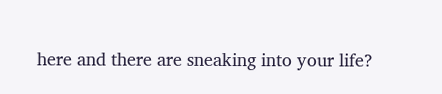here and there are sneaking into your life?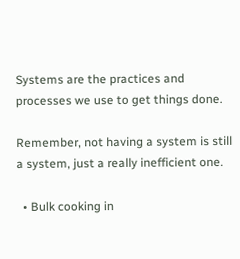Systems are the practices and processes we use to get things done.

Remember, not having a system is still a system, just a really inefficient one.

  • Bulk cooking in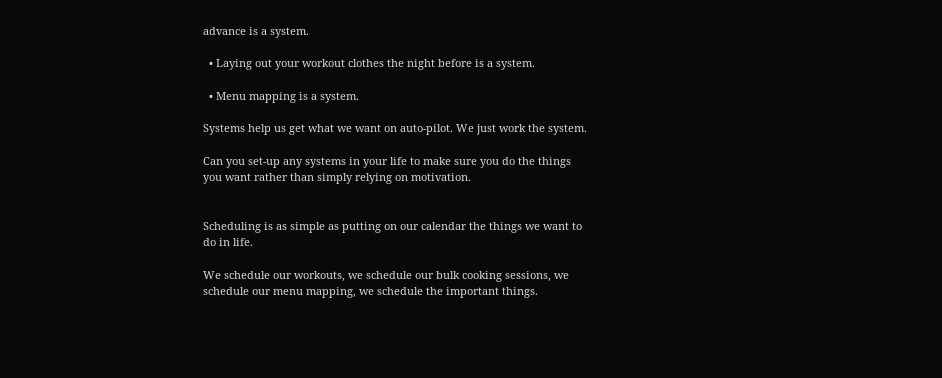advance is a system.

  • Laying out your workout clothes the night before is a system.

  • Menu mapping is a system.

Systems help us get what we want on auto-pilot. We just work the system.

Can you set-up any systems in your life to make sure you do the things you want rather than simply relying on motivation.


Scheduling is as simple as putting on our calendar the things we want to do in life.

We schedule our workouts, we schedule our bulk cooking sessions, we schedule our menu mapping, we schedule the important things.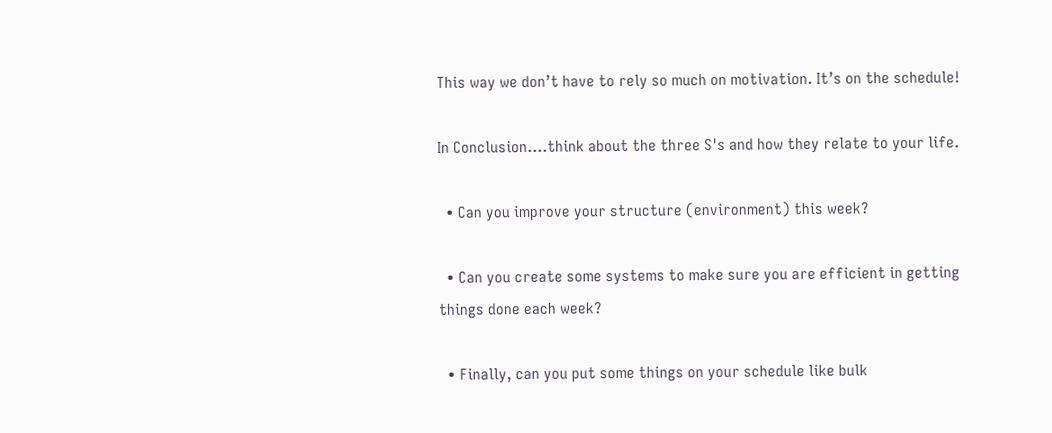This way we don’t have to rely so much on motivation. It’s on the schedule!

In Conclusion....think about the three S's and how they relate to your life.

  • Can you improve your structure (environment) this week?

  • Can you create some systems to make sure you are efficient in getting things done each week?

  • Finally, can you put some things on your schedule like bulk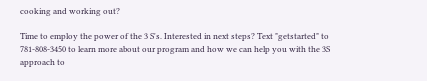cooking and working out?

Time to employ the power of the 3 S's. Interested in next steps? Text "getstarted" to 781-808-3450 to learn more about our program and how we can help you with the 3S approach to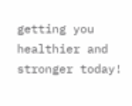getting you healthier and stronger today!